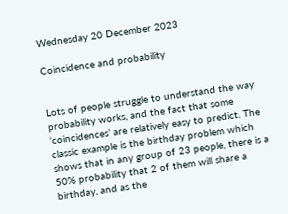Wednesday 20 December 2023

Coincidence and probability


Lots of people struggle to understand the way probability works, and the fact that some ‘coincidences’ are relatively easy to predict. The classic example is the birthday problem which shows that in any group of 23 people, there is a 50% probability that 2 of them will share a birthday, and as the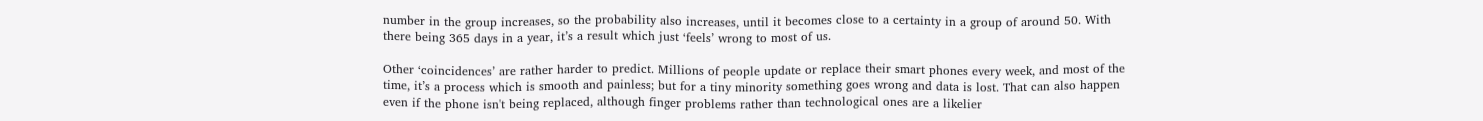number in the group increases, so the probability also increases, until it becomes close to a certainty in a group of around 50. With there being 365 days in a year, it’s a result which just ‘feels’ wrong to most of us.

Other ‘coincidences’ are rather harder to predict. Millions of people update or replace their smart phones every week, and most of the time, it’s a process which is smooth and painless; but for a tiny minority something goes wrong and data is lost. That can also happen even if the phone isn't being replaced, although finger problems rather than technological ones are a likelier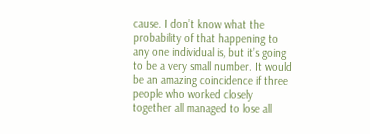cause. I don’t know what the probability of that happening to any one individual is, but it’s going to be a very small number. It would be an amazing coincidence if three people who worked closely together all managed to lose all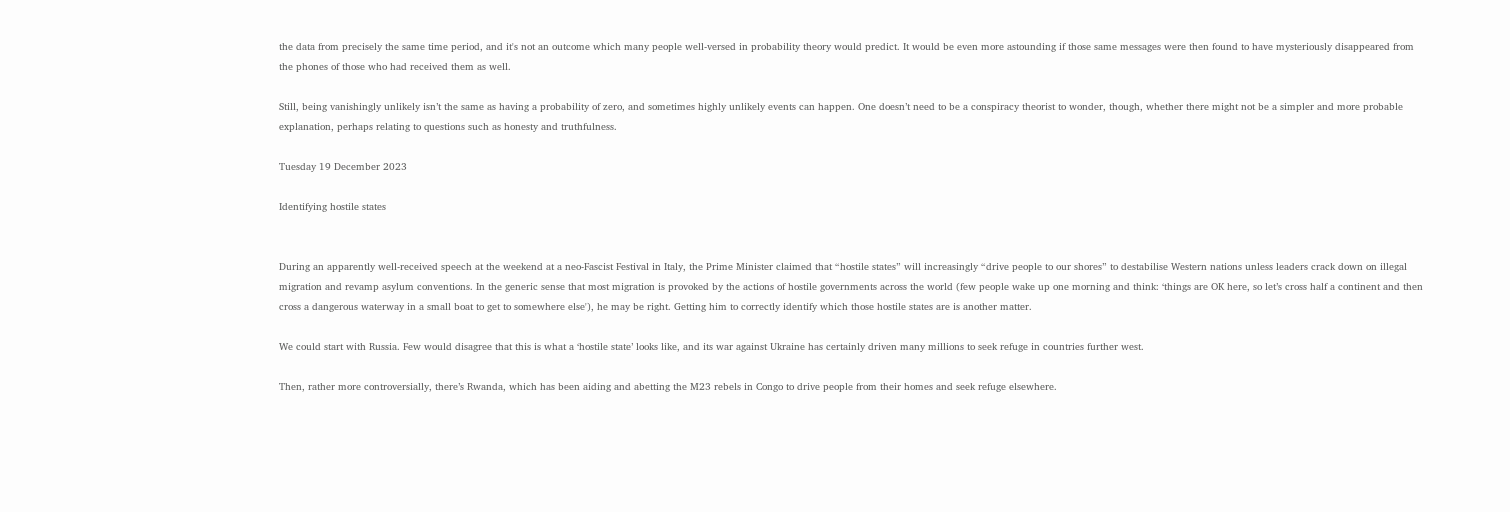the data from precisely the same time period, and it's not an outcome which many people well-versed in probability theory would predict. It would be even more astounding if those same messages were then found to have mysteriously disappeared from the phones of those who had received them as well.

Still, being vanishingly unlikely isn’t the same as having a probability of zero, and sometimes highly unlikely events can happen. One doesn’t need to be a conspiracy theorist to wonder, though, whether there might not be a simpler and more probable explanation, perhaps relating to questions such as honesty and truthfulness.

Tuesday 19 December 2023

Identifying hostile states


During an apparently well-received speech at the weekend at a neo-Fascist Festival in Italy, the Prime Minister claimed that “hostile states” will increasingly “drive people to our shores” to destabilise Western nations unless leaders crack down on illegal migration and revamp asylum conventions. In the generic sense that most migration is provoked by the actions of hostile governments across the world (few people wake up one morning and think: ‘things are OK here, so let’s cross half a continent and then cross a dangerous waterway in a small boat to get to somewhere else'), he may be right. Getting him to correctly identify which those hostile states are is another matter.

We could start with Russia. Few would disagree that this is what a ‘hostile state’ looks like, and its war against Ukraine has certainly driven many millions to seek refuge in countries further west.

Then, rather more controversially, there’s Rwanda, which has been aiding and abetting the M23 rebels in Congo to drive people from their homes and seek refuge elsewhere.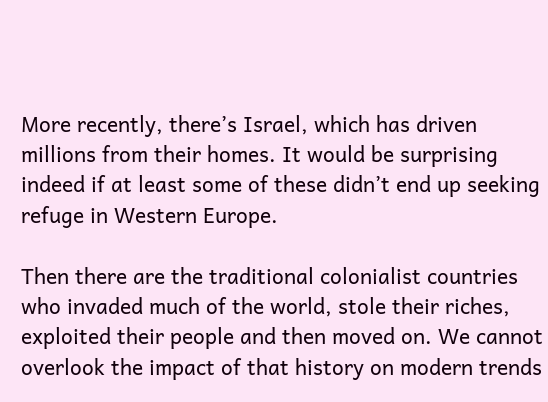More recently, there’s Israel, which has driven millions from their homes. It would be surprising indeed if at least some of these didn’t end up seeking refuge in Western Europe.

Then there are the traditional colonialist countries who invaded much of the world, stole their riches, exploited their people and then moved on. We cannot overlook the impact of that history on modern trends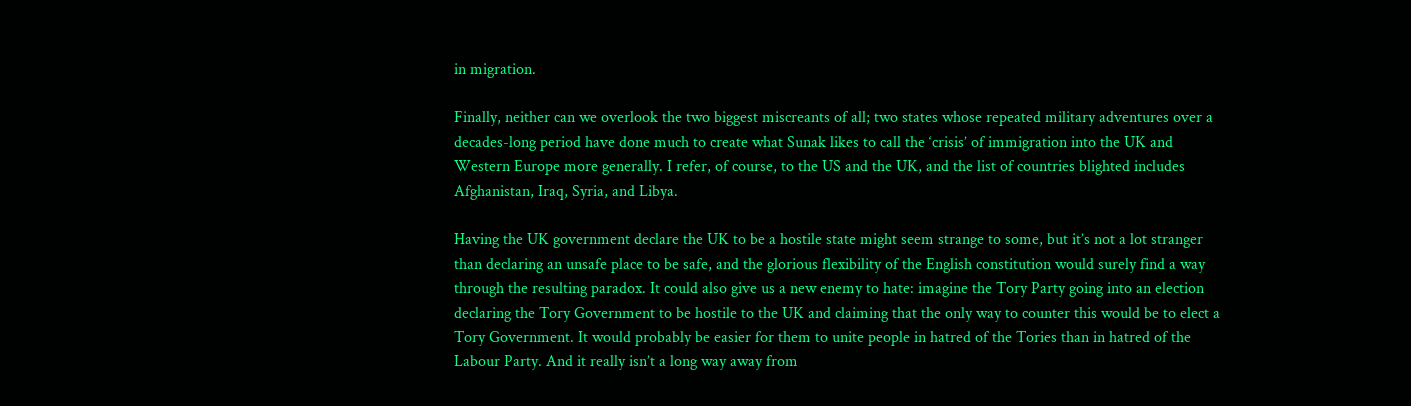in migration.

Finally, neither can we overlook the two biggest miscreants of all; two states whose repeated military adventures over a decades-long period have done much to create what Sunak likes to call the ‘crisis’ of immigration into the UK and Western Europe more generally. I refer, of course, to the US and the UK, and the list of countries blighted includes Afghanistan, Iraq, Syria, and Libya.

Having the UK government declare the UK to be a hostile state might seem strange to some, but it’s not a lot stranger than declaring an unsafe place to be safe, and the glorious flexibility of the English constitution would surely find a way through the resulting paradox. It could also give us a new enemy to hate: imagine the Tory Party going into an election declaring the Tory Government to be hostile to the UK and claiming that the only way to counter this would be to elect a Tory Government. It would probably be easier for them to unite people in hatred of the Tories than in hatred of the Labour Party. And it really isn’t a long way away from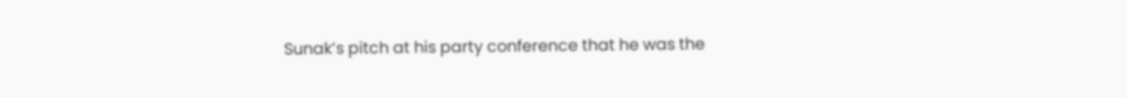Sunak’s pitch at his party conference that he was the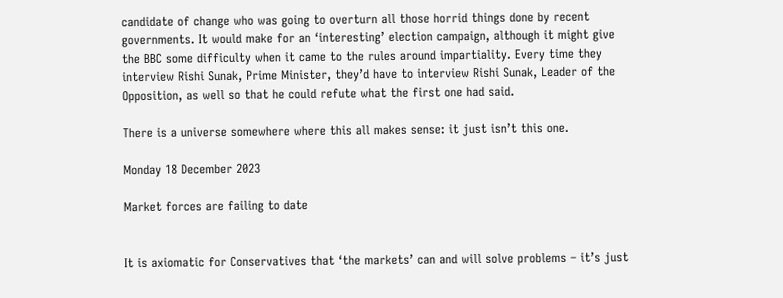candidate of change who was going to overturn all those horrid things done by recent governments. It would make for an ‘interesting’ election campaign, although it might give the BBC some difficulty when it came to the rules around impartiality. Every time they interview Rishi Sunak, Prime Minister, they’d have to interview Rishi Sunak, Leader of the Opposition, as well so that he could refute what the first one had said.

There is a universe somewhere where this all makes sense: it just isn’t this one.

Monday 18 December 2023

Market forces are failing to date


It is axiomatic for Conservatives that ‘the markets’ can and will solve problems – it’s just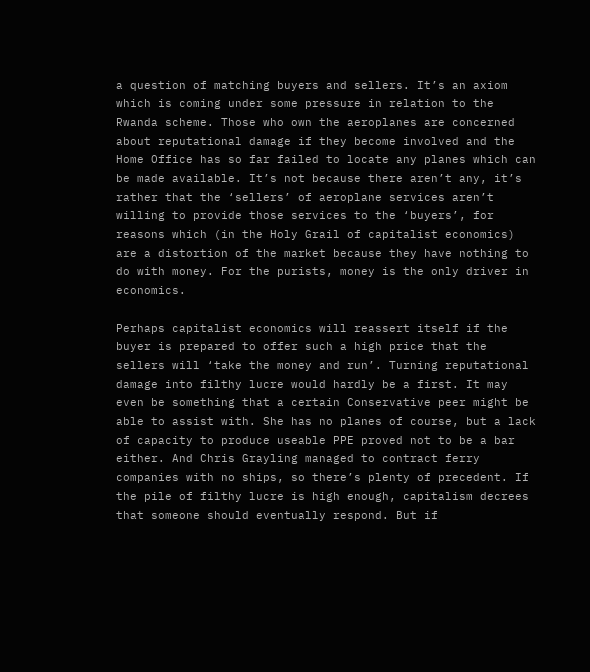a question of matching buyers and sellers. It’s an axiom which is coming under some pressure in relation to the Rwanda scheme. Those who own the aeroplanes are concerned about reputational damage if they become involved and the Home Office has so far failed to locate any planes which can be made available. It’s not because there aren’t any, it’s rather that the ‘sellers’ of aeroplane services aren’t willing to provide those services to the ‘buyers’, for reasons which (in the Holy Grail of capitalist economics) are a distortion of the market because they have nothing to do with money. For the purists, money is the only driver in economics.

Perhaps capitalist economics will reassert itself if the buyer is prepared to offer such a high price that the sellers will ‘take the money and run’. Turning reputational damage into filthy lucre would hardly be a first. It may even be something that a certain Conservative peer might be able to assist with. She has no planes of course, but a lack of capacity to produce useable PPE proved not to be a bar either. And Chris Grayling managed to contract ferry companies with no ships, so there’s plenty of precedent. If the pile of filthy lucre is high enough, capitalism decrees that someone should eventually respond. But if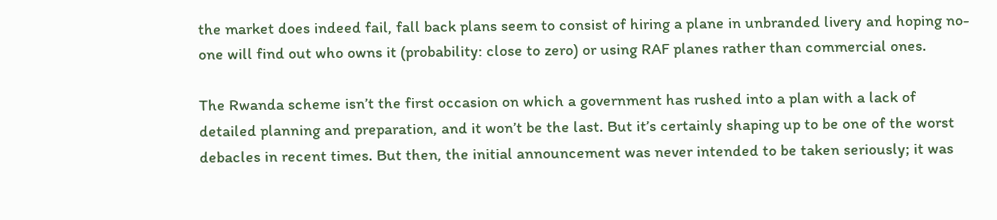the market does indeed fail, fall back plans seem to consist of hiring a plane in unbranded livery and hoping no-one will find out who owns it (probability: close to zero) or using RAF planes rather than commercial ones.

The Rwanda scheme isn’t the first occasion on which a government has rushed into a plan with a lack of detailed planning and preparation, and it won’t be the last. But it’s certainly shaping up to be one of the worst debacles in recent times. But then, the initial announcement was never intended to be taken seriously; it was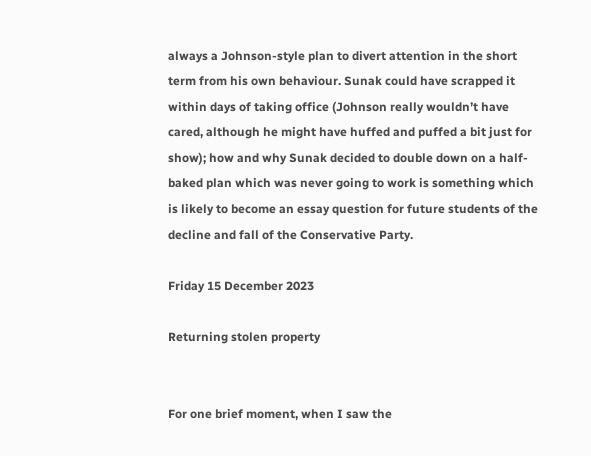always a Johnson-style plan to divert attention in the short term from his own behaviour. Sunak could have scrapped it within days of taking office (Johnson really wouldn’t have cared, although he might have huffed and puffed a bit just for show); how and why Sunak decided to double down on a half-baked plan which was never going to work is something which is likely to become an essay question for future students of the decline and fall of the Conservative Party.

Friday 15 December 2023

Returning stolen property


For one brief moment, when I saw the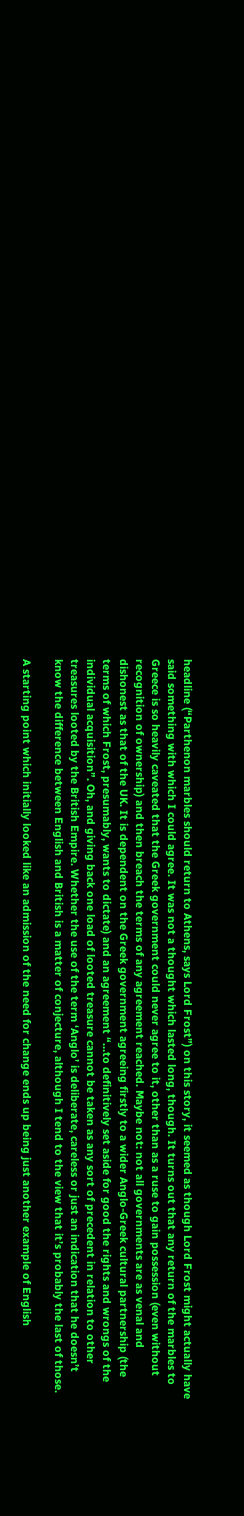headline (“Parthenon marbles should return to Athens, says Lord Frost”) on this story, it seemed as though Lord Frost might actually have said something with which I could agree. It was not a thought which lasted long, though. It turns out that any return of the marbles to Greece is so heavily caveated that the Greek government could never agree to it, other than as a ruse to gain possession (even without recognition of ownership) and then breach the terms of any agreement reached. Maybe not: not all governments are as venal and dishonest as that of the UK. It is dependent on the Greek government agreeing firstly to a wider Anglo-Greek cultural partnership (the terms of which Frost, presumably, wants to dictate) and an agreement “…to definitively set aside for good the rights and wrongs of the individual acquisition”. Oh, and giving back one load of looted treasure cannot be taken as any sort of precedent in relation to other treasures looted by the British Empire. Whether the use of the term ‘Anglo’ is deliberate, careless or just an indication that he doesn’t know the difference between English and British is a matter of conjecture, although I tend to the view that it’s probably the last of those.

A starting point which initially looked like an admission of the need for change ends up being just another example of English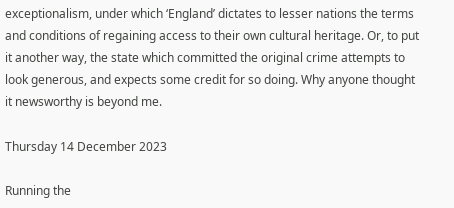exceptionalism, under which ‘England’ dictates to lesser nations the terms and conditions of regaining access to their own cultural heritage. Or, to put it another way, the state which committed the original crime attempts to look generous, and expects some credit for so doing. Why anyone thought it newsworthy is beyond me.

Thursday 14 December 2023

Running the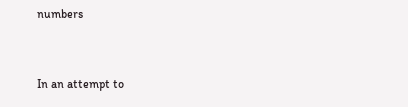numbers


In an attempt to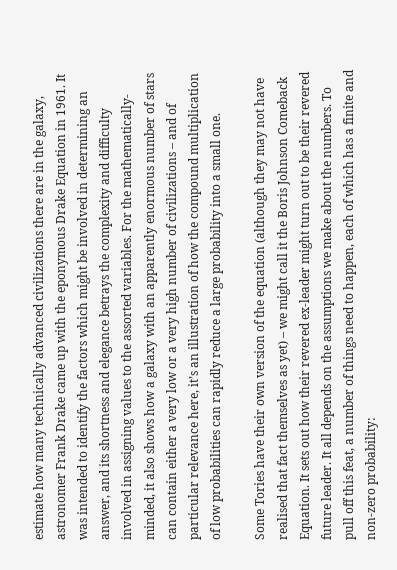estimate how many technically advanced civilizations there are in the galaxy, astronomer Frank Drake came up with the eponymous Drake Equation in 1961. It was intended to identify the factors which might be involved in determining an answer, and its shortness and elegance betrays the complexity and difficulty involved in assigning values to the assorted variables. For the mathematically-minded, it also shows how a galaxy with an apparently enormous number of stars can contain either a very low or a very high number of civilizations – and of particular relevance here, it’s an illustration of how the compound multiplication of low probabilities can rapidly reduce a large probability into a small one.

Some Tories have their own version of the equation (although they may not have realised that fact themselves as yet) – we might call it the Boris Johnson Comeback Equation. It sets out how their revered ex-leader might turn out to be their revered future leader. It all depends on the assumptions we make about the numbers. To pull off this feat, a number of things need to happen, each of which has a finite and non-zero probability: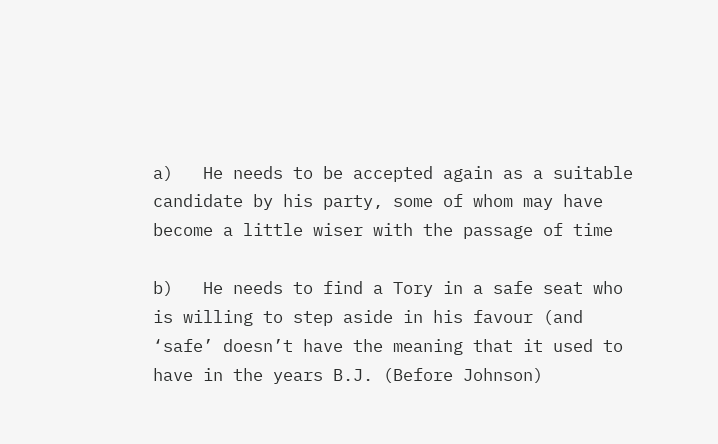a)   He needs to be accepted again as a suitable candidate by his party, some of whom may have become a little wiser with the passage of time

b)   He needs to find a Tory in a safe seat who is willing to step aside in his favour (and ‘safe’ doesn’t have the meaning that it used to have in the years B.J. (Before Johnson)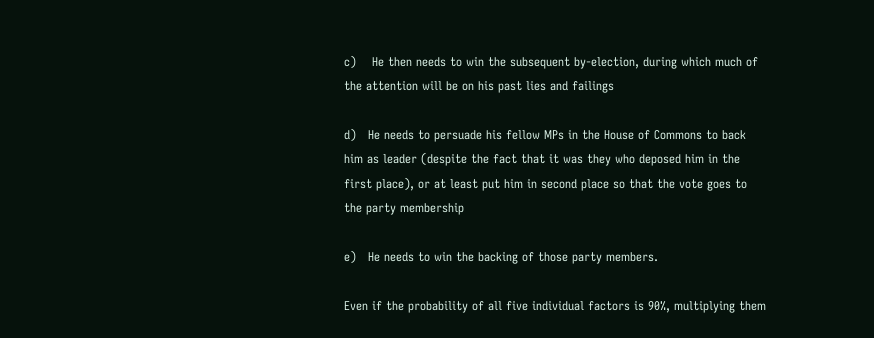c)    He then needs to win the subsequent by-election, during which much of the attention will be on his past lies and failings

d)   He needs to persuade his fellow MPs in the House of Commons to back him as leader (despite the fact that it was they who deposed him in the first place), or at least put him in second place so that the vote goes to the party membership

e)   He needs to win the backing of those party members.

Even if the probability of all five individual factors is 90%, multiplying them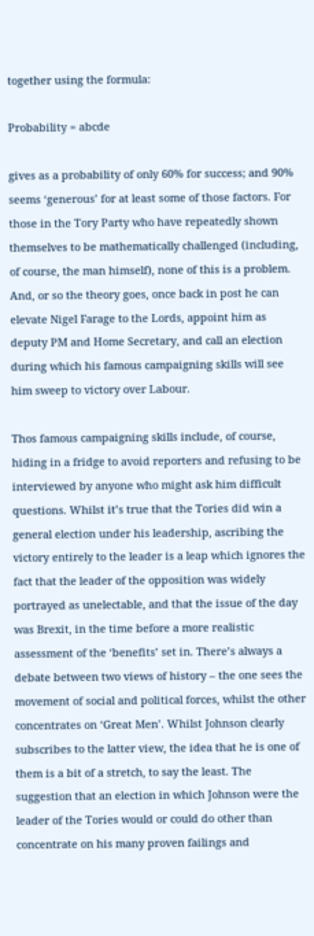together using the formula:

Probability = abcde

gives as a probability of only 60% for success; and 90% seems ‘generous’ for at least some of those factors. For those in the Tory Party who have repeatedly shown themselves to be mathematically challenged (including, of course, the man himself), none of this is a problem. And, or so the theory goes, once back in post he can elevate Nigel Farage to the Lords, appoint him as deputy PM and Home Secretary, and call an election during which his famous campaigning skills will see him sweep to victory over Labour.

Thos famous campaigning skills include, of course, hiding in a fridge to avoid reporters and refusing to be interviewed by anyone who might ask him difficult questions. Whilst it’s true that the Tories did win a general election under his leadership, ascribing the victory entirely to the leader is a leap which ignores the fact that the leader of the opposition was widely portrayed as unelectable, and that the issue of the day was Brexit, in the time before a more realistic assessment of the ‘benefits’ set in. There’s always a debate between two views of history – the one sees the movement of social and political forces, whilst the other concentrates on ‘Great Men’. Whilst Johnson clearly subscribes to the latter view, the idea that he is one of them is a bit of a stretch, to say the least. The suggestion that an election in which Johnson were the leader of the Tories would or could do other than concentrate on his many proven failings and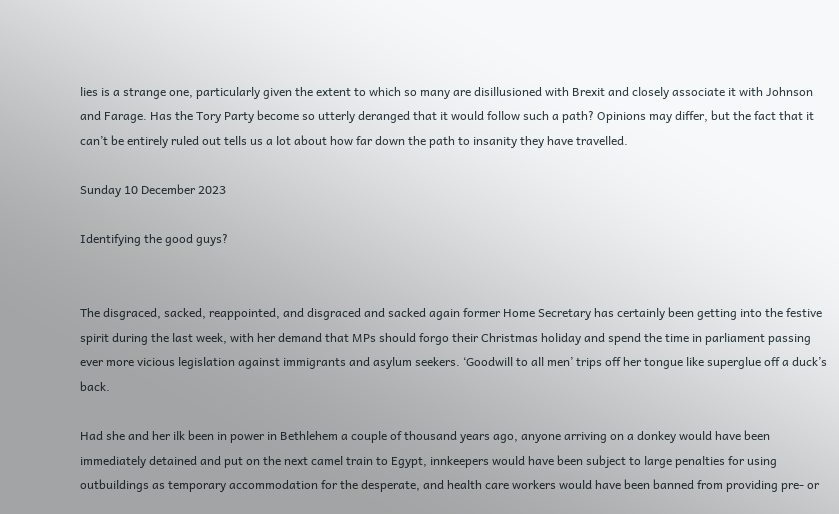lies is a strange one, particularly given the extent to which so many are disillusioned with Brexit and closely associate it with Johnson and Farage. Has the Tory Party become so utterly deranged that it would follow such a path? Opinions may differ, but the fact that it can’t be entirely ruled out tells us a lot about how far down the path to insanity they have travelled.

Sunday 10 December 2023

Identifying the good guys?


The disgraced, sacked, reappointed, and disgraced and sacked again former Home Secretary has certainly been getting into the festive spirit during the last week, with her demand that MPs should forgo their Christmas holiday and spend the time in parliament passing ever more vicious legislation against immigrants and asylum seekers. ‘Goodwill to all men’ trips off her tongue like superglue off a duck’s back.

Had she and her ilk been in power in Bethlehem a couple of thousand years ago, anyone arriving on a donkey would have been immediately detained and put on the next camel train to Egypt, innkeepers would have been subject to large penalties for using outbuildings as temporary accommodation for the desperate, and health care workers would have been banned from providing pre- or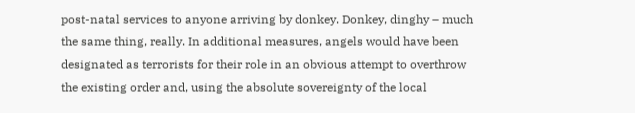post-natal services to anyone arriving by donkey. Donkey, dinghy – much the same thing, really. In additional measures, angels would have been designated as terrorists for their role in an obvious attempt to overthrow the existing order and, using the absolute sovereignty of the local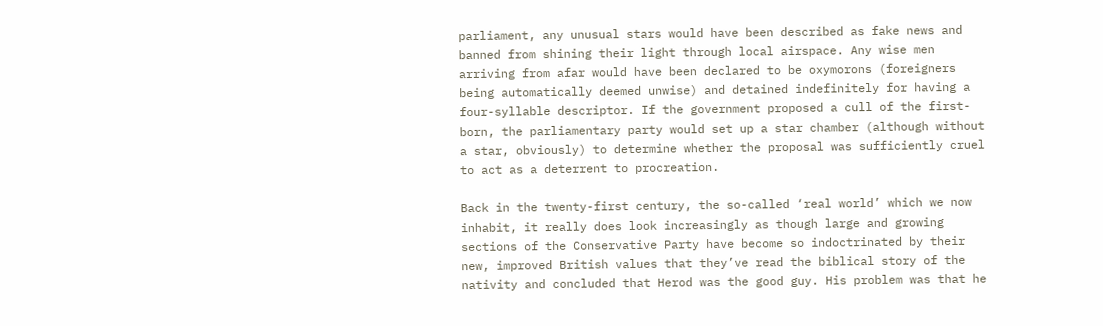parliament, any unusual stars would have been described as fake news and banned from shining their light through local airspace. Any wise men arriving from afar would have been declared to be oxymorons (foreigners being automatically deemed unwise) and detained indefinitely for having a four-syllable descriptor. If the government proposed a cull of the first-born, the parliamentary party would set up a star chamber (although without a star, obviously) to determine whether the proposal was sufficiently cruel to act as a deterrent to procreation.

Back in the twenty-first century, the so-called ‘real world’ which we now inhabit, it really does look increasingly as though large and growing sections of the Conservative Party have become so indoctrinated by their new, improved British values that they’ve read the biblical story of the nativity and concluded that Herod was the good guy. His problem was that he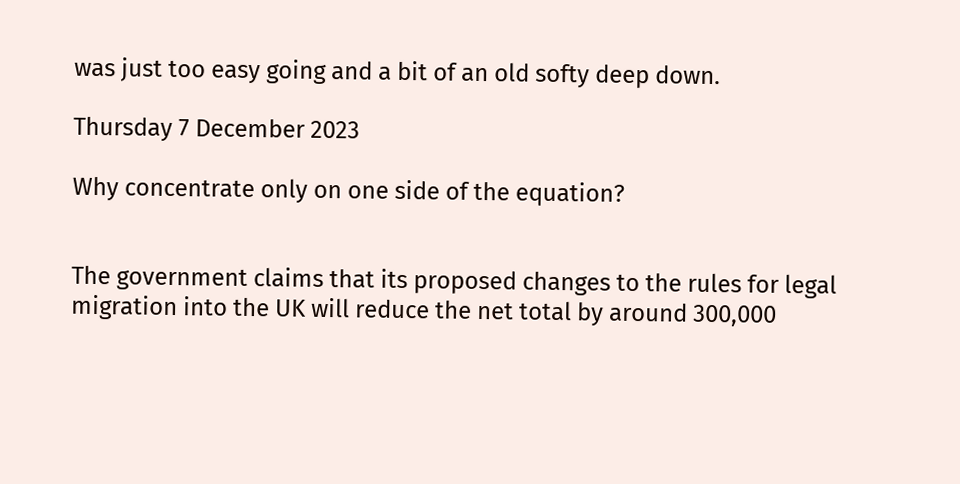was just too easy going and a bit of an old softy deep down.

Thursday 7 December 2023

Why concentrate only on one side of the equation?


The government claims that its proposed changes to the rules for legal migration into the UK will reduce the net total by around 300,000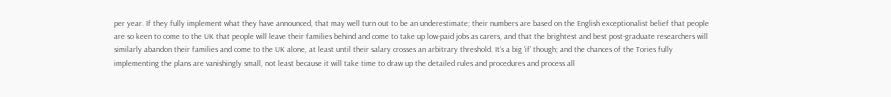per year. If they fully implement what they have announced, that may well turn out to be an underestimate; their numbers are based on the English exceptionalist belief that people are so keen to come to the UK that people will leave their families behind and come to take up low-paid jobs as carers, and that the brightest and best post-graduate researchers will similarly abandon their families and come to the UK alone, at least until their salary crosses an arbitrary threshold. It’s a big ‘if’ though; and the chances of the Tories fully implementing the plans are vanishingly small, not least because it will take time to draw up the detailed rules and procedures and process all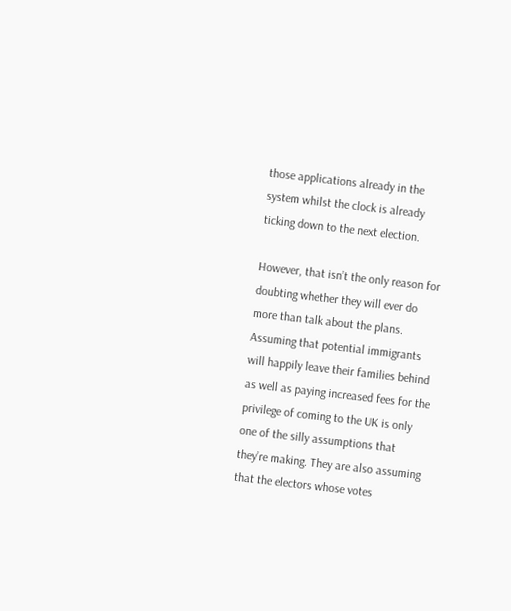those applications already in the system whilst the clock is already ticking down to the next election.

However, that isn’t the only reason for doubting whether they will ever do more than talk about the plans. Assuming that potential immigrants will happily leave their families behind as well as paying increased fees for the privilege of coming to the UK is only one of the silly assumptions that they’re making. They are also assuming that the electors whose votes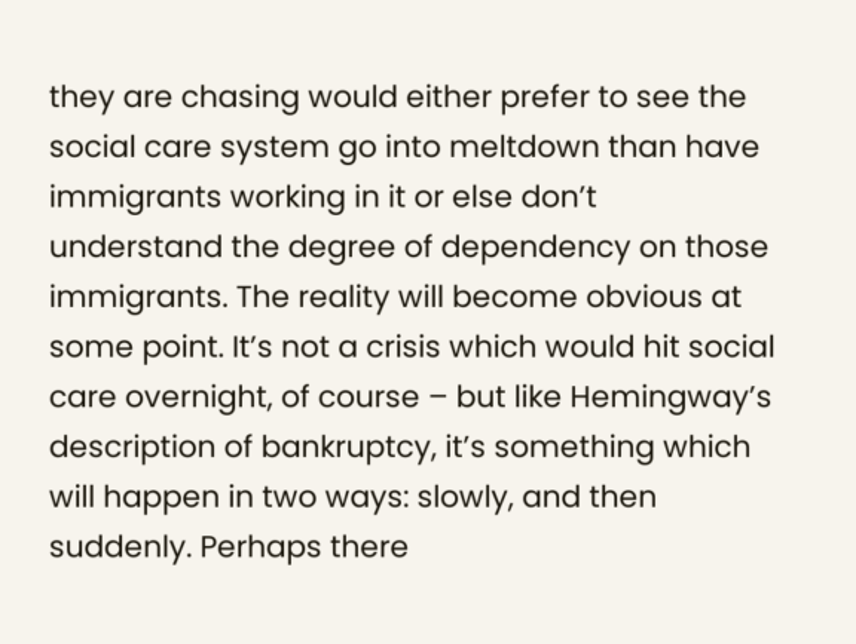they are chasing would either prefer to see the social care system go into meltdown than have immigrants working in it or else don’t understand the degree of dependency on those immigrants. The reality will become obvious at some point. It’s not a crisis which would hit social care overnight, of course – but like Hemingway’s description of bankruptcy, it’s something which will happen in two ways: slowly, and then suddenly. Perhaps there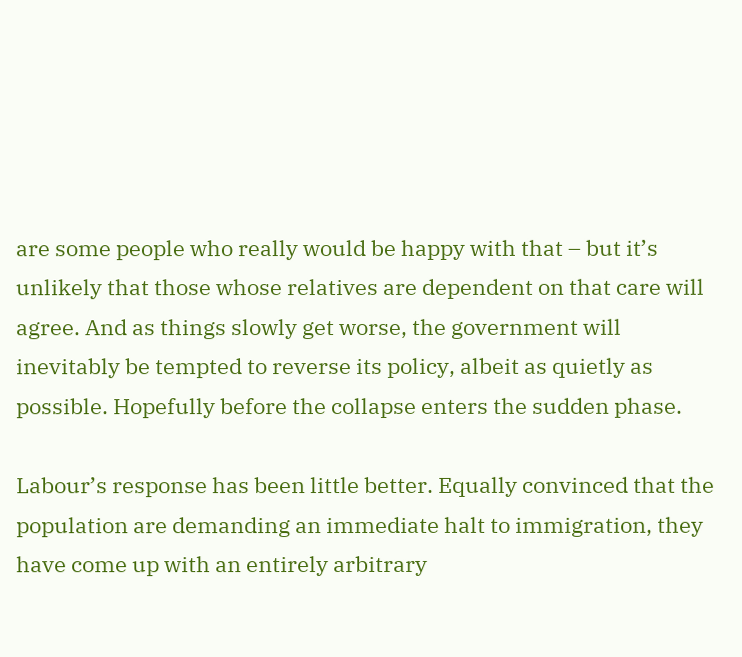are some people who really would be happy with that – but it’s unlikely that those whose relatives are dependent on that care will agree. And as things slowly get worse, the government will inevitably be tempted to reverse its policy, albeit as quietly as possible. Hopefully before the collapse enters the sudden phase.

Labour’s response has been little better. Equally convinced that the population are demanding an immediate halt to immigration, they have come up with an entirely arbitrary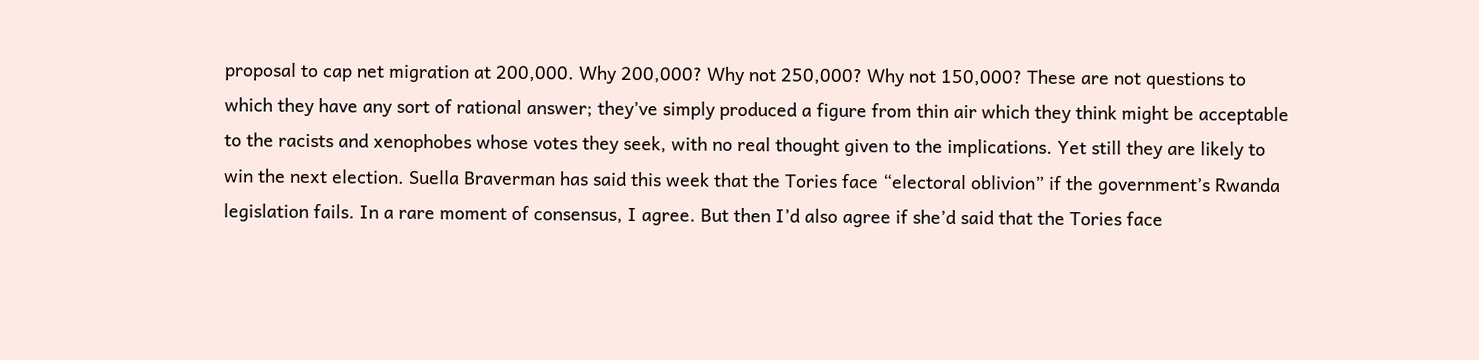proposal to cap net migration at 200,000. Why 200,000? Why not 250,000? Why not 150,000? These are not questions to which they have any sort of rational answer; they’ve simply produced a figure from thin air which they think might be acceptable to the racists and xenophobes whose votes they seek, with no real thought given to the implications. Yet still they are likely to win the next election. Suella Braverman has said this week that the Tories face “electoral oblivion” if the government’s Rwanda legislation fails. In a rare moment of consensus, I agree. But then I’d also agree if she’d said that the Tories face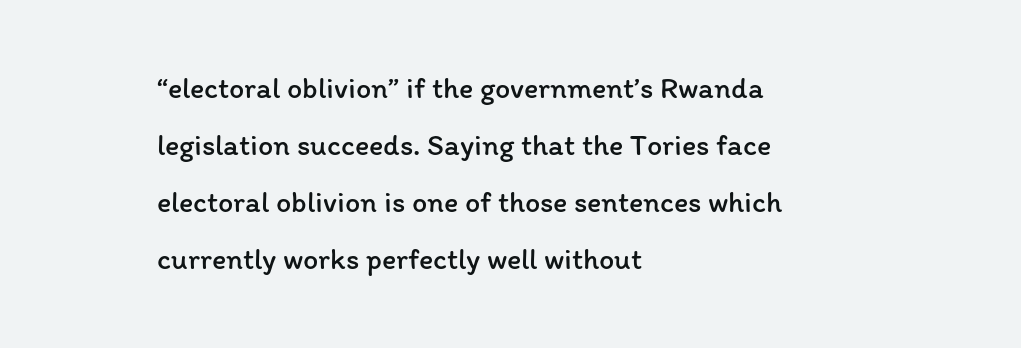“electoral oblivion” if the government’s Rwanda legislation succeeds. Saying that the Tories face electoral oblivion is one of those sentences which currently works perfectly well without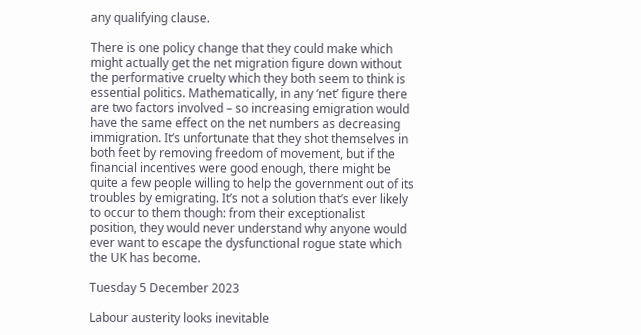any qualifying clause.

There is one policy change that they could make which might actually get the net migration figure down without the performative cruelty which they both seem to think is essential politics. Mathematically, in any ‘net’ figure there are two factors involved – so increasing emigration would have the same effect on the net numbers as decreasing immigration. It’s unfortunate that they shot themselves in both feet by removing freedom of movement, but if the financial incentives were good enough, there might be quite a few people willing to help the government out of its troubles by emigrating. It’s not a solution that’s ever likely to occur to them though: from their exceptionalist position, they would never understand why anyone would ever want to escape the dysfunctional rogue state which the UK has become.

Tuesday 5 December 2023

Labour austerity looks inevitable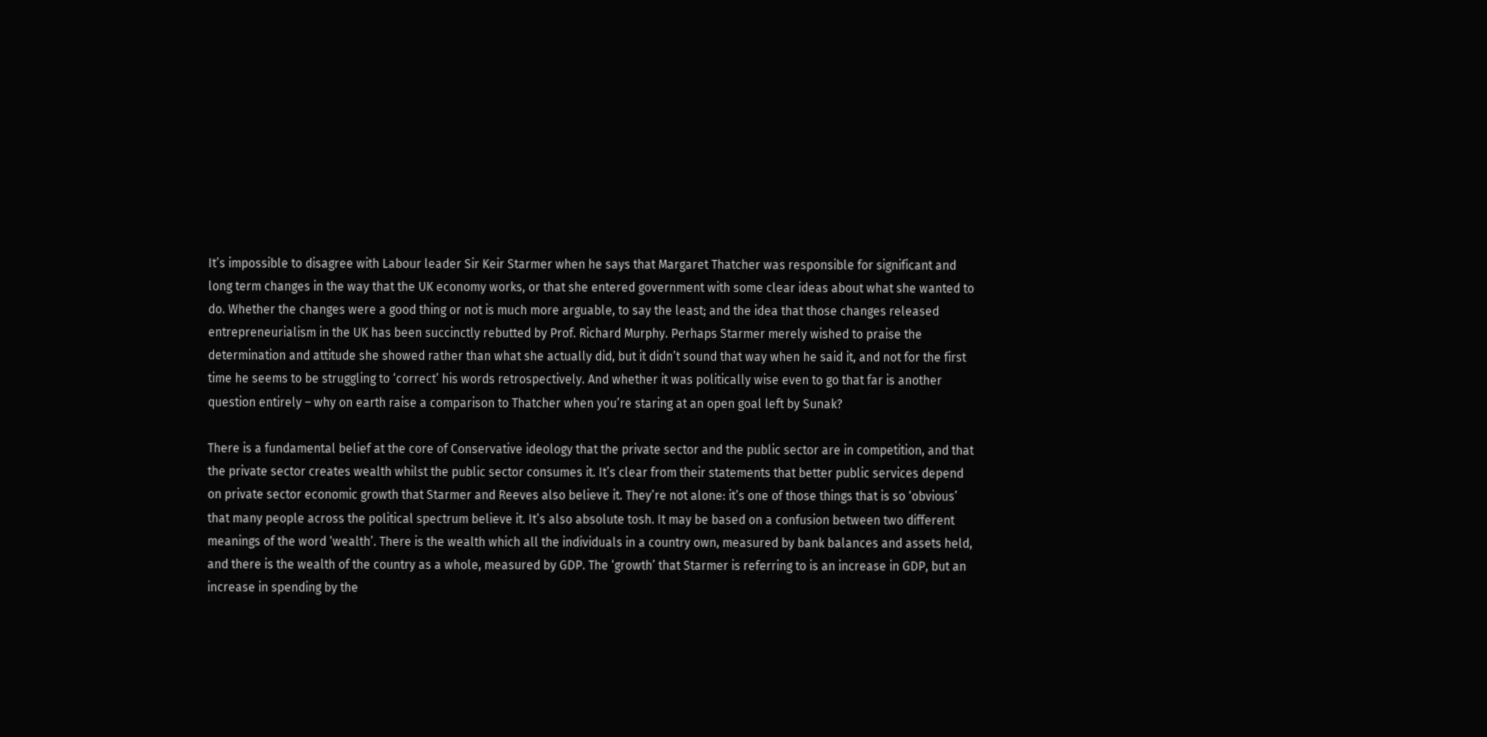It’s impossible to disagree with Labour leader Sir Keir Starmer when he says that Margaret Thatcher was responsible for significant and long term changes in the way that the UK economy works, or that she entered government with some clear ideas about what she wanted to do. Whether the changes were a good thing or not is much more arguable, to say the least; and the idea that those changes released entrepreneurialism in the UK has been succinctly rebutted by Prof. Richard Murphy. Perhaps Starmer merely wished to praise the determination and attitude she showed rather than what she actually did, but it didn’t sound that way when he said it, and not for the first time he seems to be struggling to ‘correct’ his words retrospectively. And whether it was politically wise even to go that far is another question entirely – why on earth raise a comparison to Thatcher when you’re staring at an open goal left by Sunak?

There is a fundamental belief at the core of Conservative ideology that the private sector and the public sector are in competition, and that the private sector creates wealth whilst the public sector consumes it. It’s clear from their statements that better public services depend on private sector economic growth that Starmer and Reeves also believe it. They’re not alone: it’s one of those things that is so ‘obvious’ that many people across the political spectrum believe it. It’s also absolute tosh. It may be based on a confusion between two different meanings of the word ‘wealth’. There is the wealth which all the individuals in a country own, measured by bank balances and assets held, and there is the wealth of the country as a whole, measured by GDP. The ‘growth’ that Starmer is referring to is an increase in GDP, but an increase in spending by the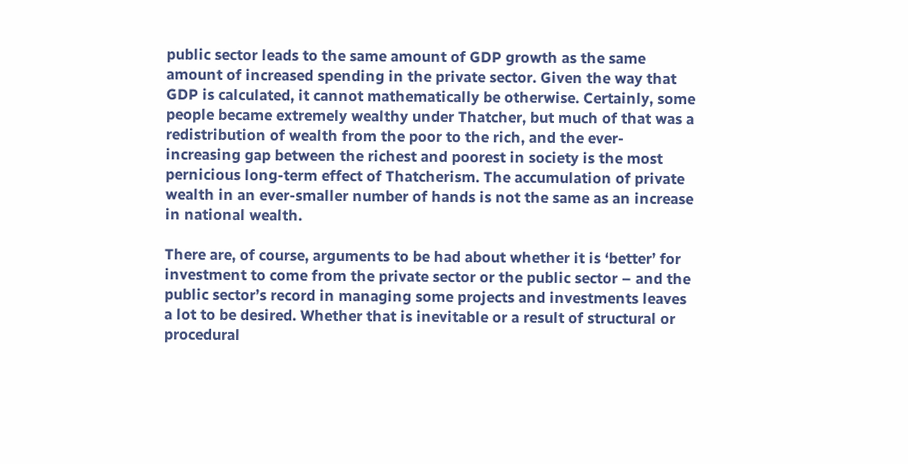public sector leads to the same amount of GDP growth as the same amount of increased spending in the private sector. Given the way that GDP is calculated, it cannot mathematically be otherwise. Certainly, some people became extremely wealthy under Thatcher, but much of that was a redistribution of wealth from the poor to the rich, and the ever-increasing gap between the richest and poorest in society is the most pernicious long-term effect of Thatcherism. The accumulation of private wealth in an ever-smaller number of hands is not the same as an increase in national wealth.

There are, of course, arguments to be had about whether it is ‘better’ for investment to come from the private sector or the public sector – and the public sector’s record in managing some projects and investments leaves a lot to be desired. Whether that is inevitable or a result of structural or procedural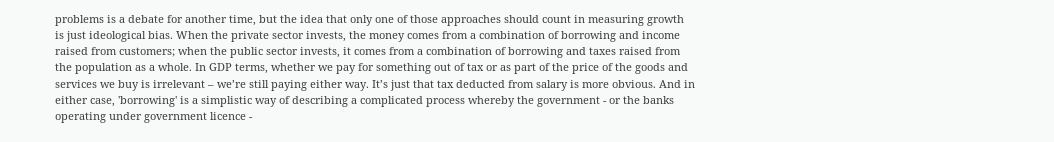problems is a debate for another time, but the idea that only one of those approaches should count in measuring growth is just ideological bias. When the private sector invests, the money comes from a combination of borrowing and income raised from customers; when the public sector invests, it comes from a combination of borrowing and taxes raised from the population as a whole. In GDP terms, whether we pay for something out of tax or as part of the price of the goods and services we buy is irrelevant – we’re still paying either way. It’s just that tax deducted from salary is more obvious. And in either case, 'borrowing' is a simplistic way of describing a complicated process whereby the government - or the banks operating under government licence -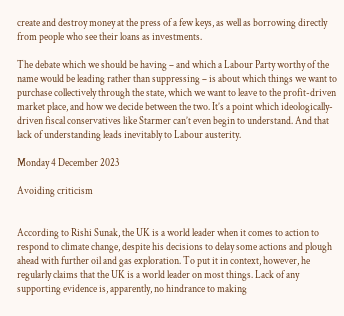create and destroy money at the press of a few keys, as well as borrowing directly from people who see their loans as investments.

The debate which we should be having – and which a Labour Party worthy of the name would be leading rather than suppressing – is about which things we want to purchase collectively through the state, which we want to leave to the profit-driven market place, and how we decide between the two. It’s a point which ideologically-driven fiscal conservatives like Starmer can’t even begin to understand. And that lack of understanding leads inevitably to Labour austerity.

Monday 4 December 2023

Avoiding criticism


According to Rishi Sunak, the UK is a world leader when it comes to action to respond to climate change, despite his decisions to delay some actions and plough ahead with further oil and gas exploration. To put it in context, however, he regularly claims that the UK is a world leader on most things. Lack of any supporting evidence is, apparently, no hindrance to making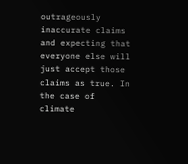outrageously inaccurate claims and expecting that everyone else will just accept those claims as true. In the case of climate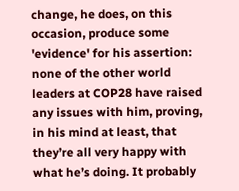change, he does, on this occasion, produce some 'evidence' for his assertion: none of the other world leaders at COP28 have raised any issues with him, proving, in his mind at least, that they’re all very happy with what he’s doing. It probably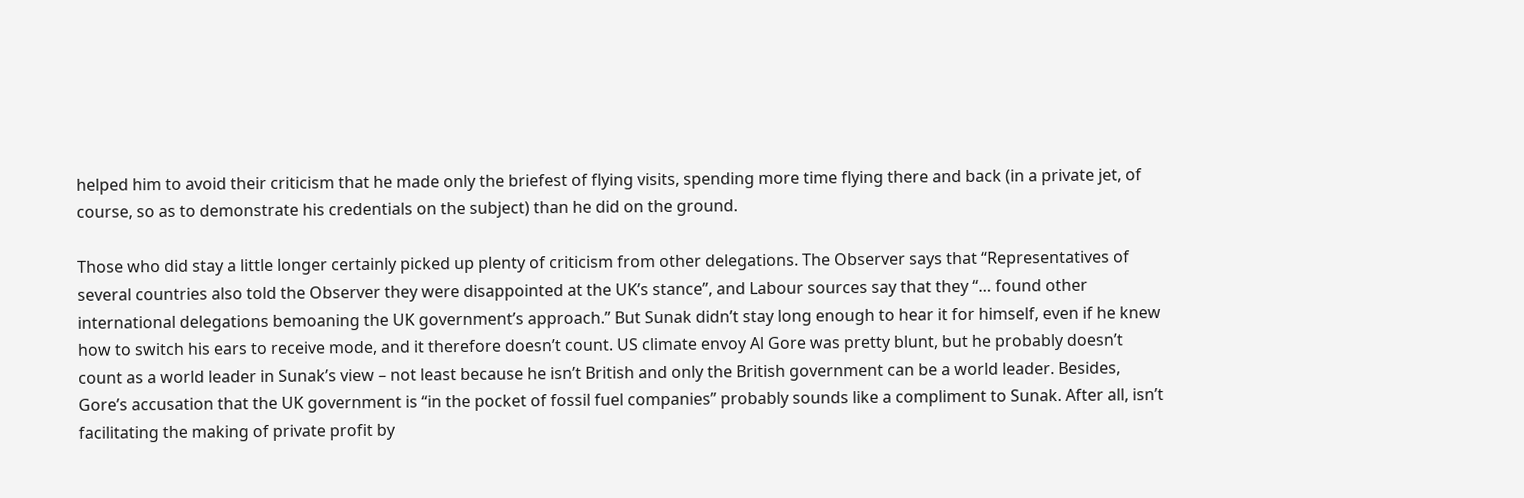helped him to avoid their criticism that he made only the briefest of flying visits, spending more time flying there and back (in a private jet, of course, so as to demonstrate his credentials on the subject) than he did on the ground.

Those who did stay a little longer certainly picked up plenty of criticism from other delegations. The Observer says that “Representatives of several countries also told the Observer they were disappointed at the UK’s stance”, and Labour sources say that they “… found other international delegations bemoaning the UK government’s approach.” But Sunak didn’t stay long enough to hear it for himself, even if he knew how to switch his ears to receive mode, and it therefore doesn’t count. US climate envoy Al Gore was pretty blunt, but he probably doesn’t count as a world leader in Sunak’s view – not least because he isn’t British and only the British government can be a world leader. Besides, Gore’s accusation that the UK government is “in the pocket of fossil fuel companies” probably sounds like a compliment to Sunak. After all, isn’t facilitating the making of private profit by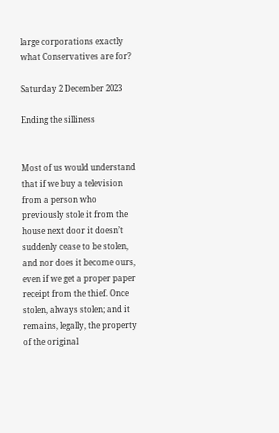large corporations exactly what Conservatives are for?

Saturday 2 December 2023

Ending the silliness


Most of us would understand that if we buy a television from a person who previously stole it from the house next door it doesn’t suddenly cease to be stolen, and nor does it become ours, even if we get a proper paper receipt from the thief. Once stolen, always stolen; and it remains, legally, the property of the original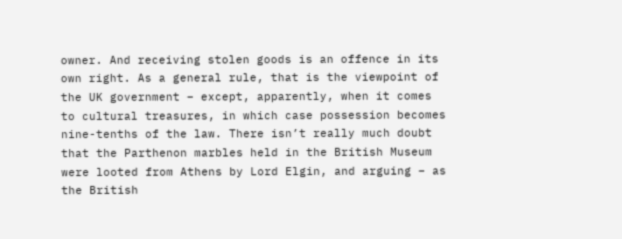owner. And receiving stolen goods is an offence in its own right. As a general rule, that is the viewpoint of the UK government – except, apparently, when it comes to cultural treasures, in which case possession becomes nine-tenths of the law. There isn’t really much doubt that the Parthenon marbles held in the British Museum were looted from Athens by Lord Elgin, and arguing – as the British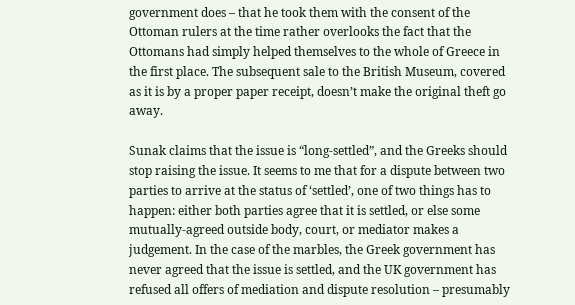government does – that he took them with the consent of the Ottoman rulers at the time rather overlooks the fact that the Ottomans had simply helped themselves to the whole of Greece in the first place. The subsequent sale to the British Museum, covered as it is by a proper paper receipt, doesn’t make the original theft go away.

Sunak claims that the issue is “long-settled”, and the Greeks should stop raising the issue. It seems to me that for a dispute between two parties to arrive at the status of ‘settled’, one of two things has to happen: either both parties agree that it is settled, or else some mutually-agreed outside body, court, or mediator makes a judgement. In the case of the marbles, the Greek government has never agreed that the issue is settled, and the UK government has refused all offers of mediation and dispute resolution – presumably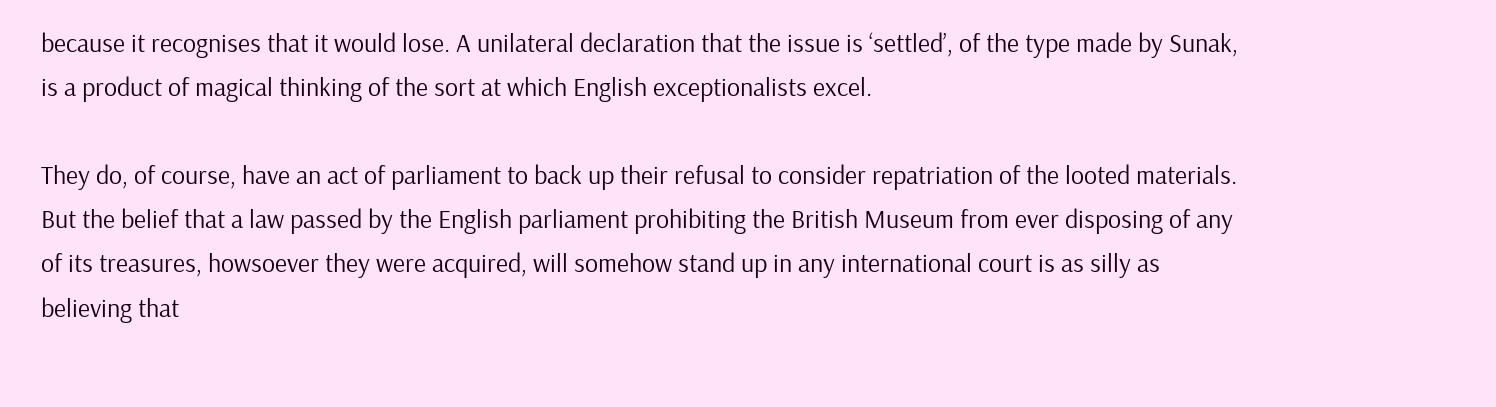because it recognises that it would lose. A unilateral declaration that the issue is ‘settled’, of the type made by Sunak, is a product of magical thinking of the sort at which English exceptionalists excel.

They do, of course, have an act of parliament to back up their refusal to consider repatriation of the looted materials. But the belief that a law passed by the English parliament prohibiting the British Museum from ever disposing of any of its treasures, howsoever they were acquired, will somehow stand up in any international court is as silly as believing that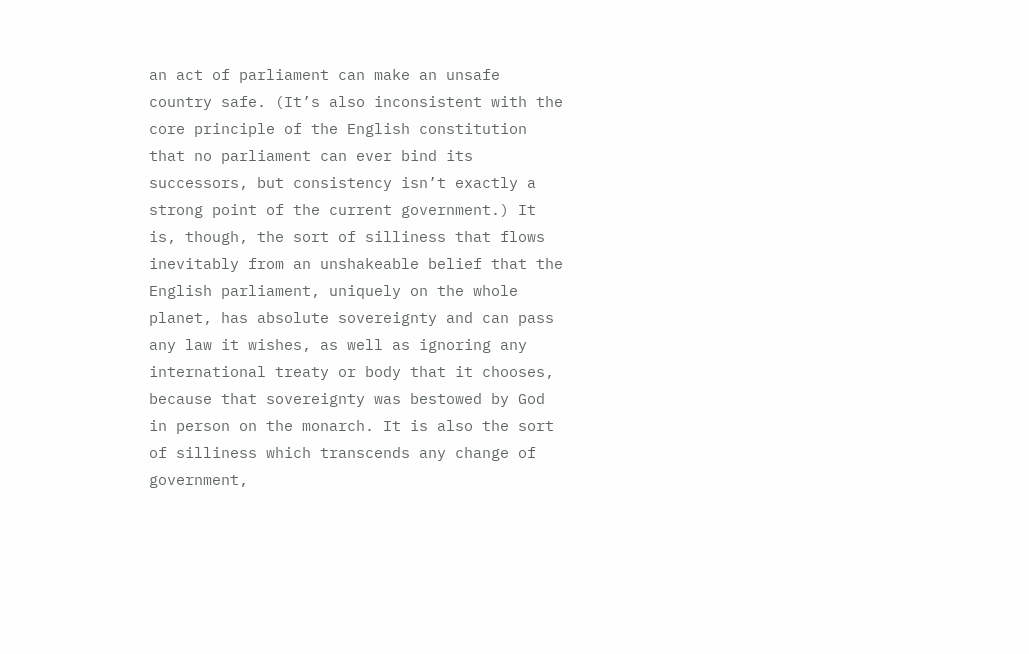an act of parliament can make an unsafe country safe. (It’s also inconsistent with the core principle of the English constitution that no parliament can ever bind its successors, but consistency isn’t exactly a strong point of the current government.) It is, though, the sort of silliness that flows inevitably from an unshakeable belief that the English parliament, uniquely on the whole planet, has absolute sovereignty and can pass any law it wishes, as well as ignoring any international treaty or body that it chooses, because that sovereignty was bestowed by God in person on the monarch. It is also the sort of silliness which transcends any change of government,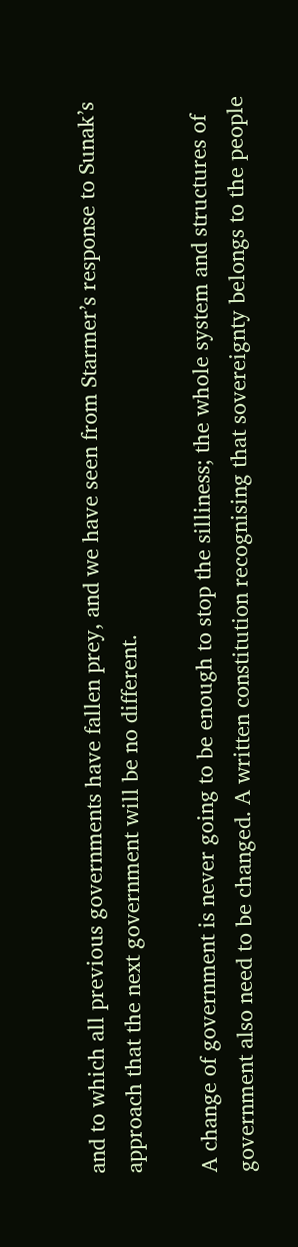and to which all previous governments have fallen prey, and we have seen from Starmer’s response to Sunak’s approach that the next government will be no different.

A change of government is never going to be enough to stop the silliness; the whole system and structures of government also need to be changed. A written constitution recognising that sovereignty belongs to the people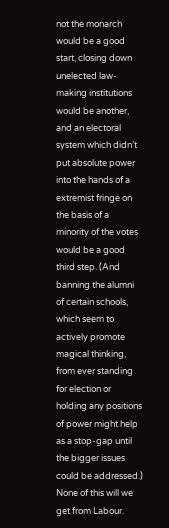not the monarch would be a good start, closing down unelected law-making institutions would be another, and an electoral system which didn’t put absolute power into the hands of a extremist fringe on the basis of a minority of the votes would be a good third step. (And banning the alumni of certain schools, which seem to actively promote magical thinking, from ever standing for election or holding any positions of power might help as a stop-gap until the bigger issues could be addressed.) None of this will we get from Labour.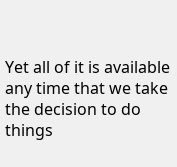Yet all of it is available any time that we take the decision to do things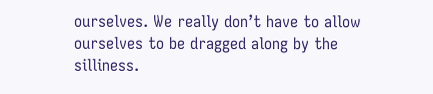ourselves. We really don’t have to allow ourselves to be dragged along by the silliness.